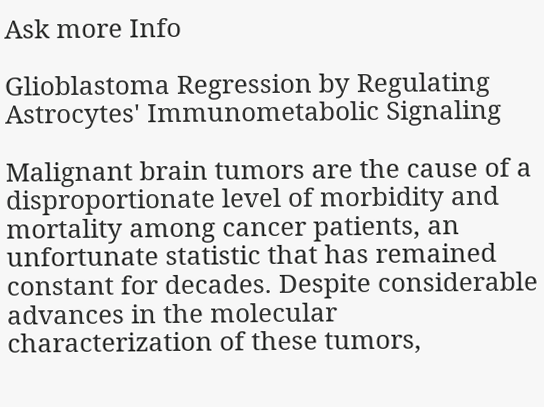Ask more Info

Glioblastoma Regression by Regulating Astrocytes' Immunometabolic Signaling

Malignant brain tumors are the cause of a disproportionate level of morbidity and mortality among cancer patients, an unfortunate statistic that has remained constant for decades. Despite considerable advances in the molecular characterization of these tumors,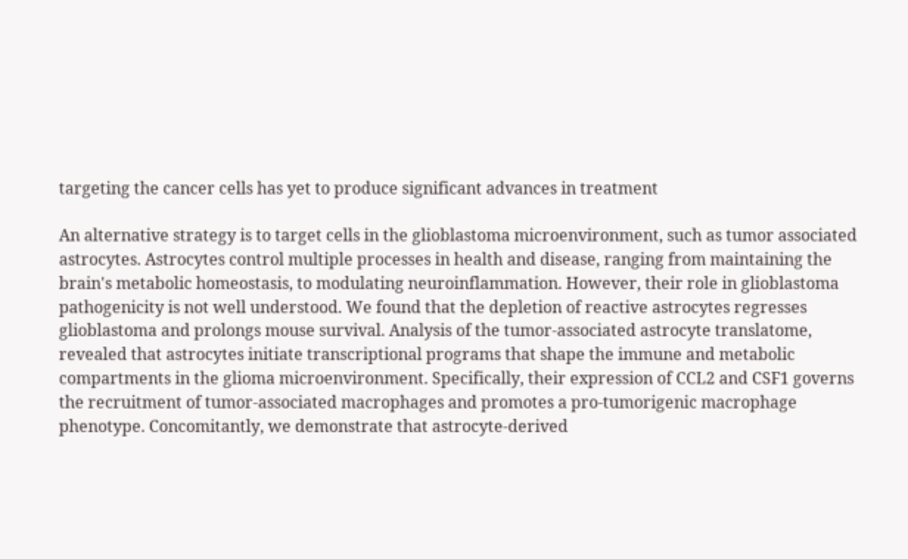targeting the cancer cells has yet to produce significant advances in treatment

An alternative strategy is to target cells in the glioblastoma microenvironment, such as tumor associated astrocytes. Astrocytes control multiple processes in health and disease, ranging from maintaining the brain's metabolic homeostasis, to modulating neuroinflammation. However, their role in glioblastoma pathogenicity is not well understood. We found that the depletion of reactive astrocytes regresses glioblastoma and prolongs mouse survival. Analysis of the tumor-associated astrocyte translatome, revealed that astrocytes initiate transcriptional programs that shape the immune and metabolic compartments in the glioma microenvironment. Specifically, their expression of CCL2 and CSF1 governs the recruitment of tumor-associated macrophages and promotes a pro-tumorigenic macrophage phenotype. Concomitantly, we demonstrate that astrocyte-derived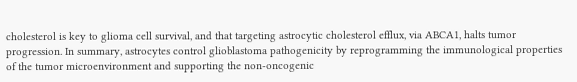cholesterol is key to glioma cell survival, and that targeting astrocytic cholesterol efflux, via ABCA1, halts tumor progression. In summary, astrocytes control glioblastoma pathogenicity by reprogramming the immunological properties of the tumor microenvironment and supporting the non-oncogenic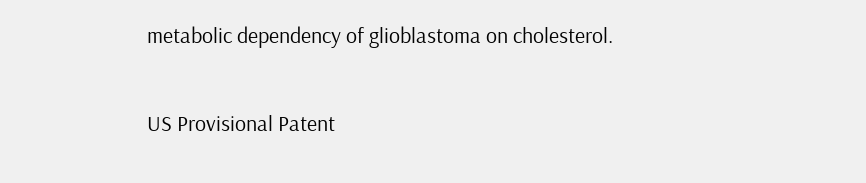metabolic dependency of glioblastoma on cholesterol.

US Provisional Patent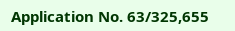Application No. 63/325,655